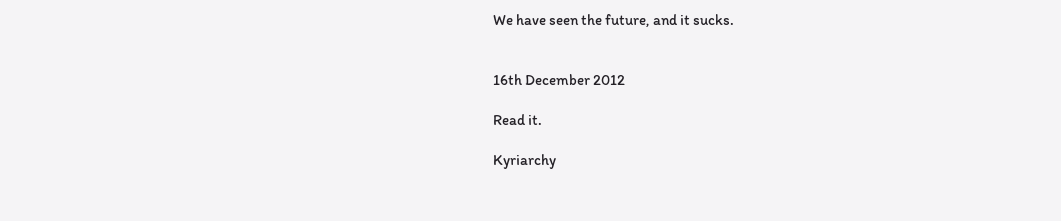We have seen the future, and it sucks.


16th December 2012

Read it.

Kyriarchy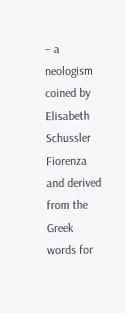– a neologism coined by Elisabeth Schussler Fiorenza and derived from the Greek words for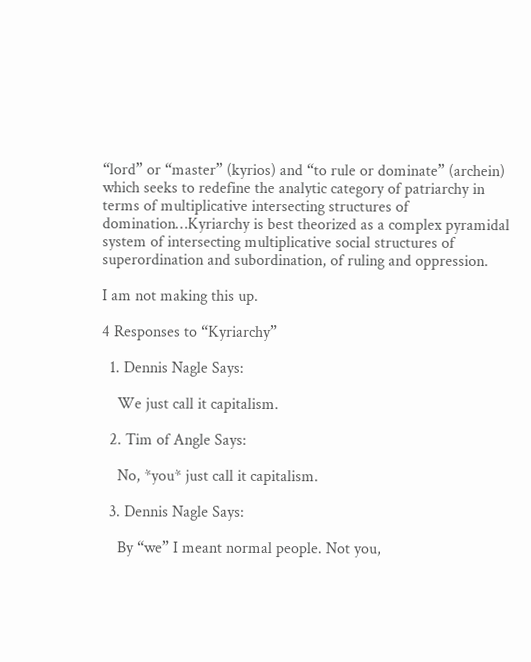“lord” or “master” (kyrios) and “to rule or dominate” (archein) which seeks to redefine the analytic category of patriarchy in terms of multiplicative intersecting structures of domination…Kyriarchy is best theorized as a complex pyramidal system of intersecting multiplicative social structures of superordination and subordination, of ruling and oppression.

I am not making this up.

4 Responses to “Kyriarchy”

  1. Dennis Nagle Says:

    We just call it capitalism.

  2. Tim of Angle Says:

    No, *you* just call it capitalism.

  3. Dennis Nagle Says:

    By “we” I meant normal people. Not you,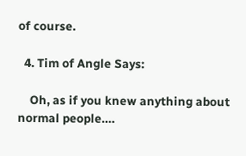of course.

  4. Tim of Angle Says:

    Oh, as if you knew anything about normal people….